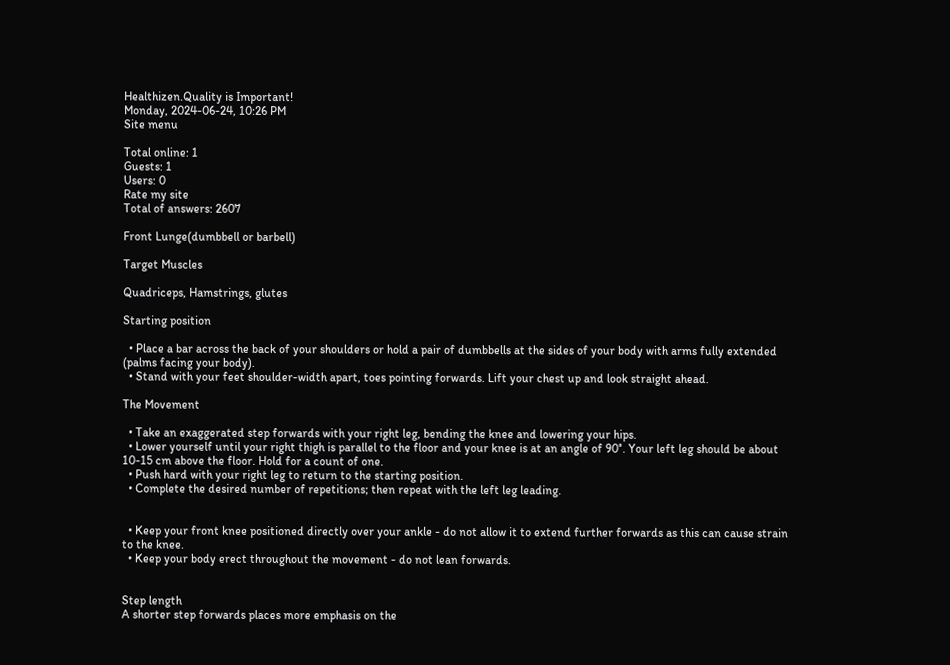Healthizen.Quality is Important!
Monday, 2024-06-24, 10:26 PM
Site menu

Total online: 1
Guests: 1
Users: 0
Rate my site
Total of answers: 2607

Front Lunge(dumbbell or barbell)

Target Muscles

Quadriceps, Hamstrings, glutes

Starting position

  • Place a bar across the back of your shoulders or hold a pair of dumbbells at the sides of your body with arms fully extended (palms facing your body).
  • Stand with your feet shoulder-width apart, toes pointing forwards. Lift your chest up and look straight ahead.

The Movement

  • Take an exaggerated step forwards with your right leg, bending the knee and lowering your hips.
  • Lower yourself until your right thigh is parallel to the floor and your knee is at an angle of 90°. Your left leg should be about 10-15 cm above the floor. Hold for a count of one.
  • Push hard with your right leg to return to the starting position.
  • Complete the desired number of repetitions; then repeat with the left leg leading.


  • Keep your front knee positioned directly over your ankle - do not allow it to extend further forwards as this can cause strain to the knee.
  • Keep your body erect throughout the movement - do not lean forwards.


Step length
A shorter step forwards places more emphasis on the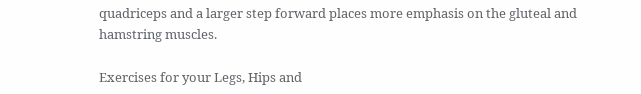quadriceps and a larger step forward places more emphasis on the gluteal and hamstring muscles.

Exercises for your Legs, Hips and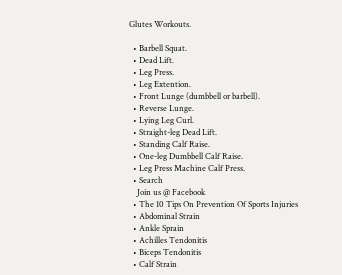Glutes Workouts.

  • Barbell Squat.
  • Dead Lift.
  • Leg Press.
  • Leg Extention.
  • Front Lunge (dumbbell or barbell).
  • Reverse Lunge.
  • Lying Leg Curl.
  • Straight-leg Dead Lift.
  • Standing Calf Raise.
  • One-leg Dumbbell Calf Raise.
  • Leg Press Machine Calf Press.
  • Search
    Join us @ Facebook
  • The 10 Tips On Prevention Of Sports Injuries
  • Abdominal Strain
  • Ankle Sprain
  • Achilles Tendonitis
  • Biceps Tendonitis
  • Calf Strain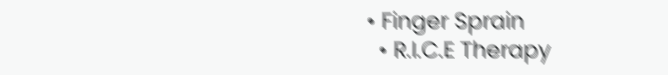• Finger Sprain
  • R.I.C.E Therapy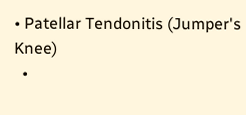• Patellar Tendonitis (Jumper's Knee)
  •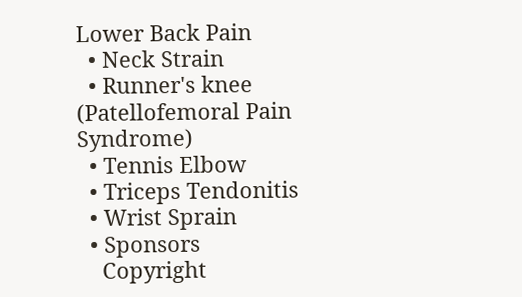Lower Back Pain
  • Neck Strain
  • Runner's knee (Patellofemoral Pain Syndrome)
  • Tennis Elbow
  • Triceps Tendonitis
  • Wrist Sprain
  • Sponsors
    Copyright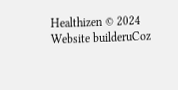Healthizen © 2024 Website builderuCoz